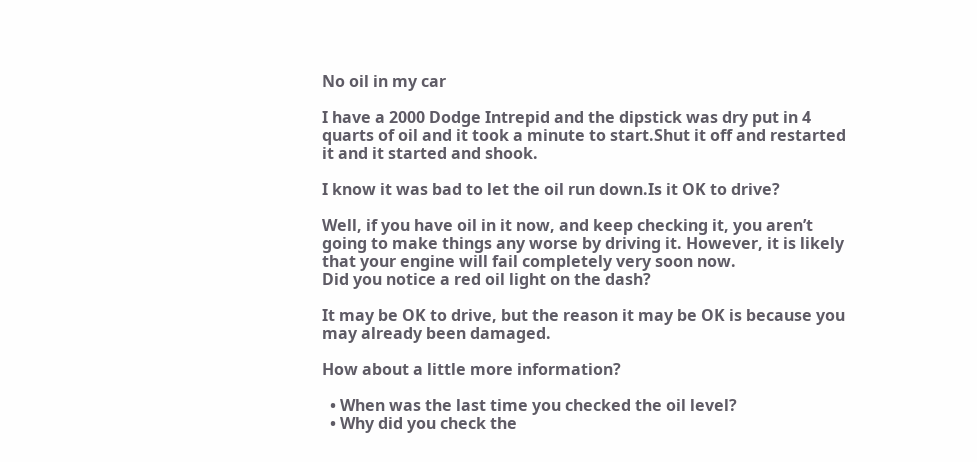No oil in my car

I have a 2000 Dodge Intrepid and the dipstick was dry put in 4 quarts of oil and it took a minute to start.Shut it off and restarted it and it started and shook.

I know it was bad to let the oil run down.Is it OK to drive?

Well, if you have oil in it now, and keep checking it, you aren’t going to make things any worse by driving it. However, it is likely that your engine will fail completely very soon now.
Did you notice a red oil light on the dash?

It may be OK to drive, but the reason it may be OK is because you may already been damaged.

How about a little more information?

  • When was the last time you checked the oil level?
  • Why did you check the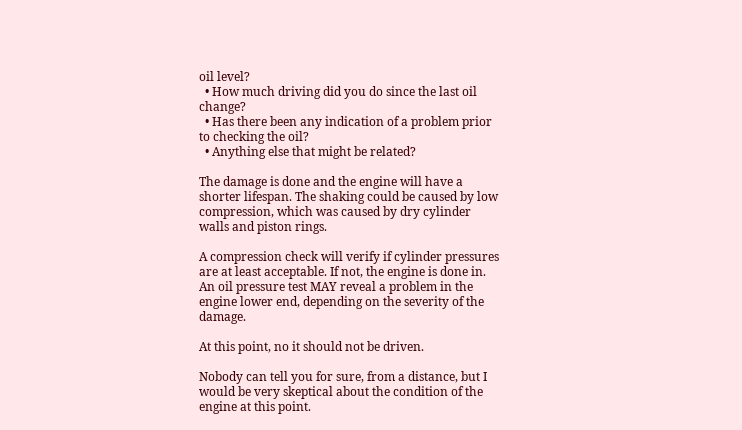oil level?
  • How much driving did you do since the last oil change?
  • Has there been any indication of a problem prior to checking the oil?
  • Anything else that might be related?

The damage is done and the engine will have a shorter lifespan. The shaking could be caused by low compression, which was caused by dry cylinder walls and piston rings.

A compression check will verify if cylinder pressures are at least acceptable. If not, the engine is done in.
An oil pressure test MAY reveal a problem in the engine lower end, depending on the severity of the damage.

At this point, no it should not be driven.

Nobody can tell you for sure, from a distance, but I would be very skeptical about the condition of the engine at this point.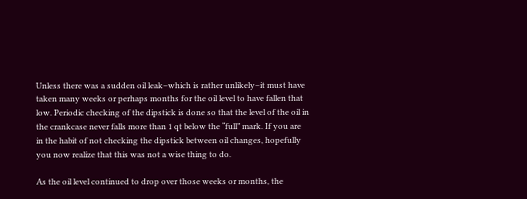Unless there was a sudden oil leak–which is rather unlikely–it must have taken many weeks or perhaps months for the oil level to have fallen that low. Periodic checking of the dipstick is done so that the level of the oil in the crankcase never falls more than 1 qt below the “full” mark. If you are in the habit of not checking the dipstick between oil changes, hopefully you now realize that this was not a wise thing to do.

As the oil level continued to drop over those weeks or months, the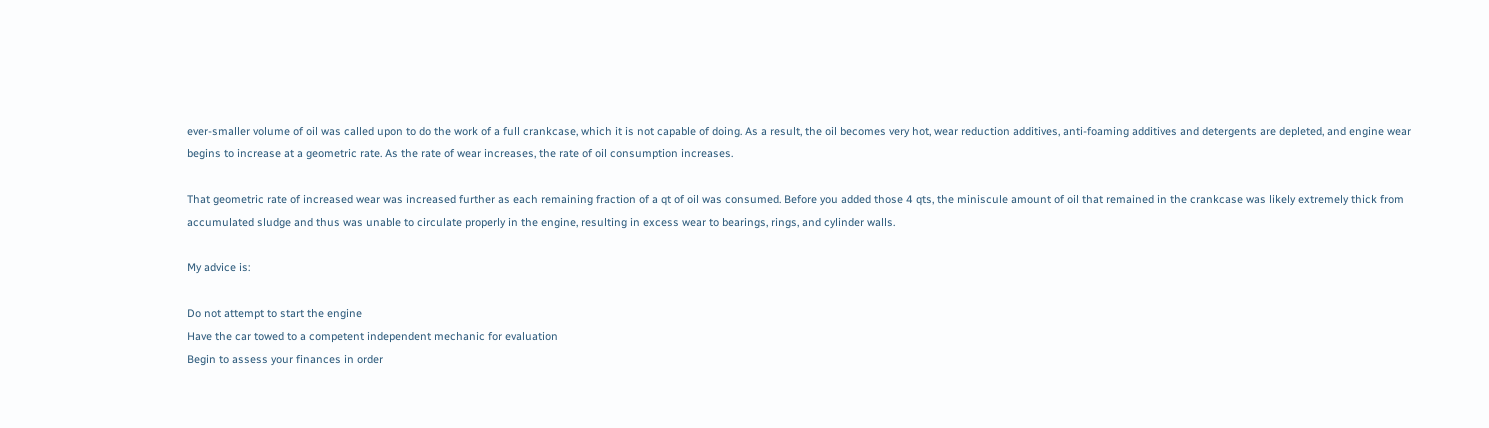ever-smaller volume of oil was called upon to do the work of a full crankcase, which it is not capable of doing. As a result, the oil becomes very hot, wear reduction additives, anti-foaming additives and detergents are depleted, and engine wear begins to increase at a geometric rate. As the rate of wear increases, the rate of oil consumption increases.

That geometric rate of increased wear was increased further as each remaining fraction of a qt of oil was consumed. Before you added those 4 qts, the miniscule amount of oil that remained in the crankcase was likely extremely thick from accumulated sludge and thus was unable to circulate properly in the engine, resulting in excess wear to bearings, rings, and cylinder walls.

My advice is:

Do not attempt to start the engine
Have the car towed to a competent independent mechanic for evaluation
Begin to assess your finances in order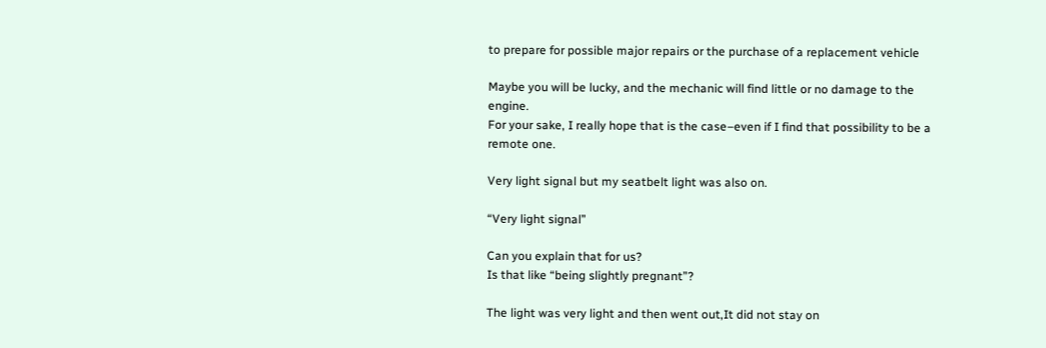to prepare for possible major repairs or the purchase of a replacement vehicle

Maybe you will be lucky, and the mechanic will find little or no damage to the engine.
For your sake, I really hope that is the case–even if I find that possibility to be a remote one.

Very light signal but my seatbelt light was also on.

“Very light signal”

Can you explain that for us?
Is that like “being slightly pregnant”?

The light was very light and then went out,It did not stay on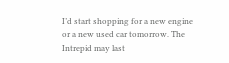I’d start shopping for a new engine or a new used car tomorrow. The Intrepid may last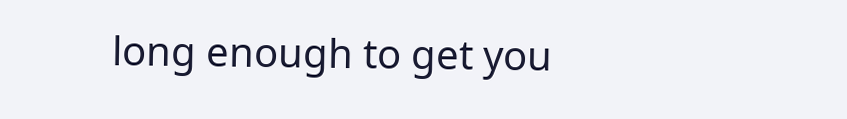long enough to get you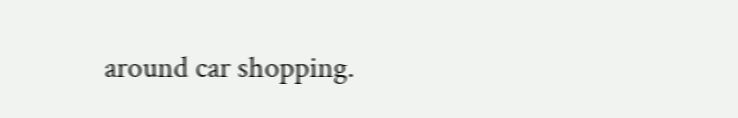around car shopping.